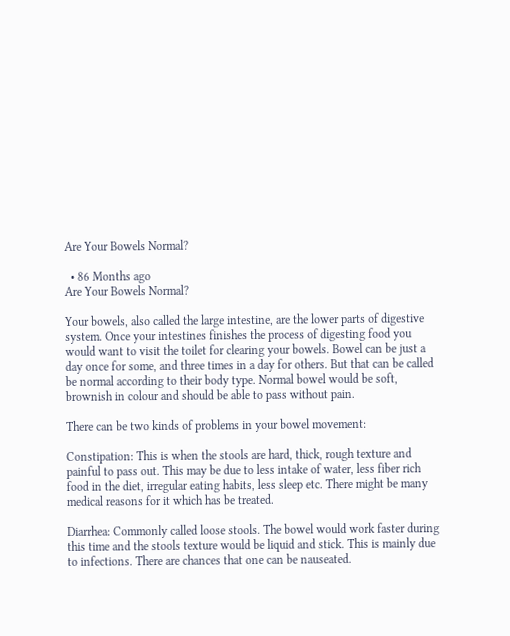Are Your Bowels Normal?

  • 86 Months ago
Are Your Bowels Normal?

Your bowels, also called the large intestine, are the lower parts of digestive system. Once your intestines finishes the process of digesting food you would want to visit the toilet for clearing your bowels. Bowel can be just a day once for some, and three times in a day for others. But that can be called be normal according to their body type. Normal bowel would be soft, brownish in colour and should be able to pass without pain.

There can be two kinds of problems in your bowel movement:

Constipation: This is when the stools are hard, thick, rough texture and painful to pass out. This may be due to less intake of water, less fiber rich food in the diet, irregular eating habits, less sleep etc. There might be many medical reasons for it which has be treated.

Diarrhea: Commonly called loose stools. The bowel would work faster during this time and the stools texture would be liquid and stick. This is mainly due to infections. There are chances that one can be nauseated.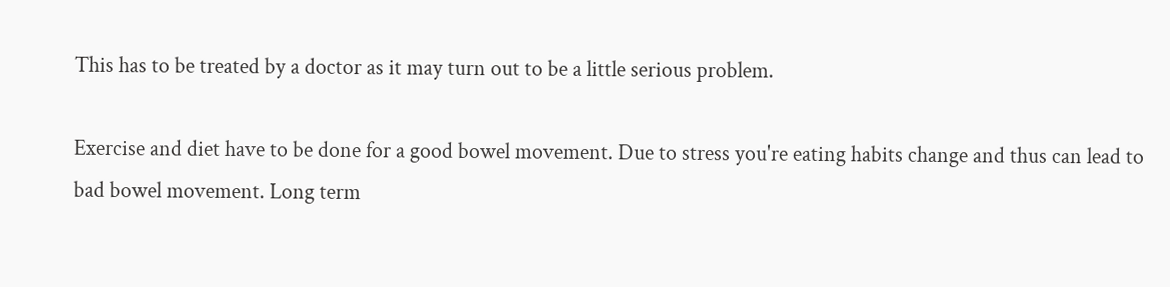This has to be treated by a doctor as it may turn out to be a little serious problem.

Exercise and diet have to be done for a good bowel movement. Due to stress you're eating habits change and thus can lead to bad bowel movement. Long term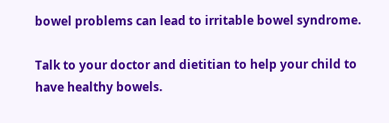bowel problems can lead to irritable bowel syndrome.

Talk to your doctor and dietitian to help your child to have healthy bowels.